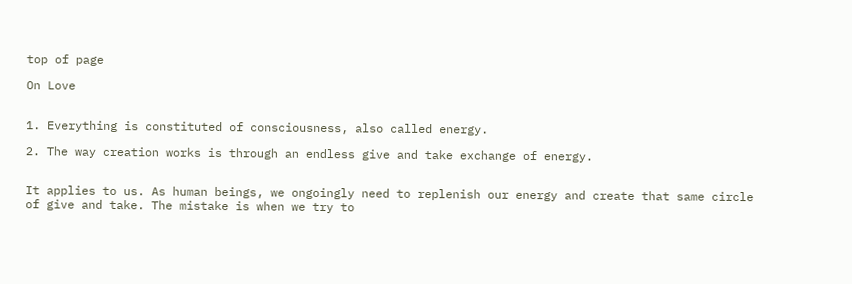top of page

On Love


1. Everything is constituted of consciousness, also called energy.

2. The way creation works is through an endless give and take exchange of energy.


It applies to us. As human beings, we ongoingly need to replenish our energy and create that same circle of give and take. The mistake is when we try to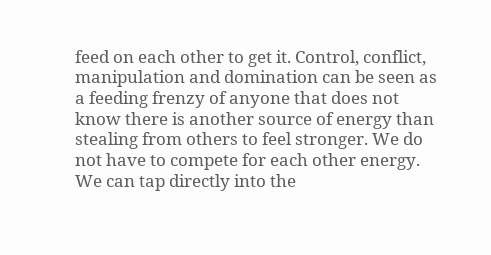feed on each other to get it. Control, conflict, manipulation and domination can be seen as a feeding frenzy of anyone that does not know there is another source of energy than stealing from others to feel stronger. We do not have to compete for each other energy. We can tap directly into the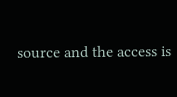source and the access is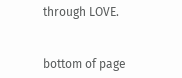through LOVE.


bottom of page